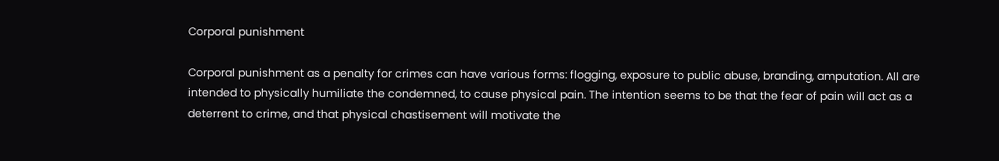Corporal punishment

Corporal punishment as a penalty for crimes can have various forms: flogging, exposure to public abuse, branding, amputation. All are intended to physically humiliate the condemned, to cause physical pain. The intention seems to be that the fear of pain will act as a deterrent to crime, and that physical chastisement will motivate the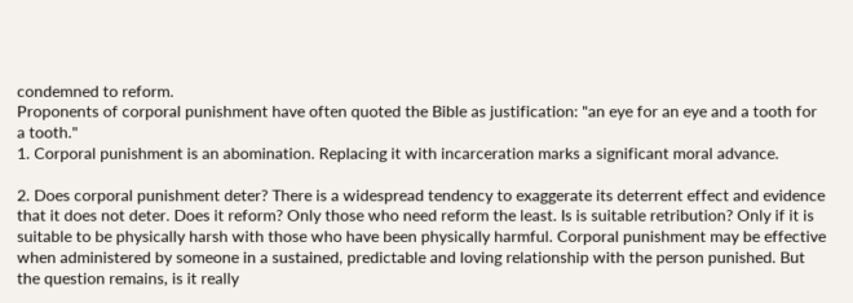condemned to reform.
Proponents of corporal punishment have often quoted the Bible as justification: "an eye for an eye and a tooth for a tooth."
1. Corporal punishment is an abomination. Replacing it with incarceration marks a significant moral advance.

2. Does corporal punishment deter? There is a widespread tendency to exaggerate its deterrent effect and evidence that it does not deter. Does it reform? Only those who need reform the least. Is is suitable retribution? Only if it is suitable to be physically harsh with those who have been physically harmful. Corporal punishment may be effective when administered by someone in a sustained, predictable and loving relationship with the person punished. But the question remains, is it really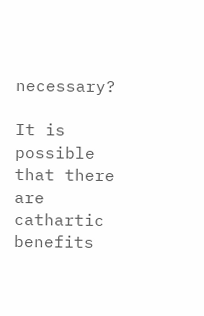necessary?

It is possible that there are cathartic benefits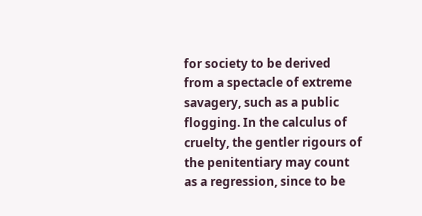for society to be derived from a spectacle of extreme savagery, such as a public flogging. In the calculus of cruelty, the gentler rigours of the penitentiary may count as a regression, since to be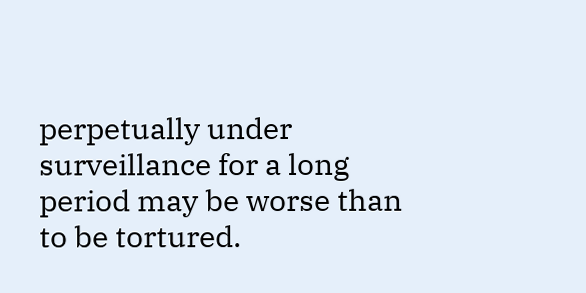perpetually under surveillance for a long period may be worse than to be tortured.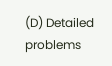(D) Detailed problems